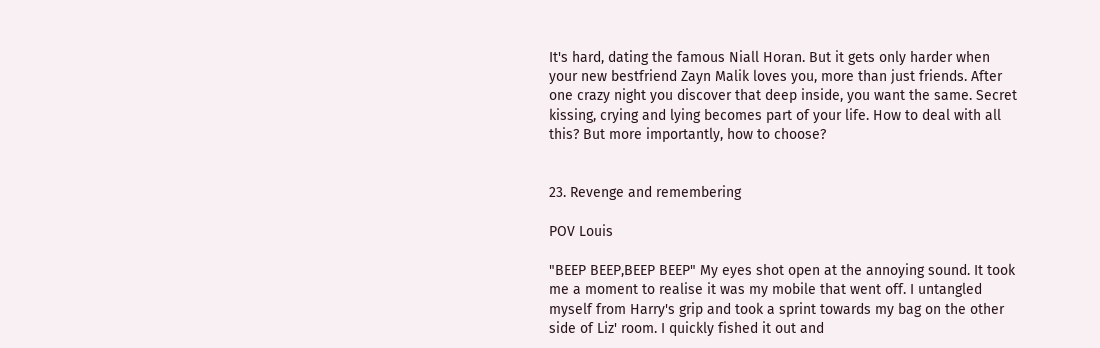It's hard, dating the famous Niall Horan. But it gets only harder when your new bestfriend Zayn Malik loves you, more than just friends. After one crazy night you discover that deep inside, you want the same. Secret kissing, crying and lying becomes part of your life. How to deal with all this? But more importantly, how to choose?


23. Revenge and remembering

POV Louis

"BEEP BEEP,BEEP BEEP" My eyes shot open at the annoying sound. It took me a moment to realise it was my mobile that went off. I untangled myself from Harry's grip and took a sprint towards my bag on the other side of Liz' room. I quickly fished it out and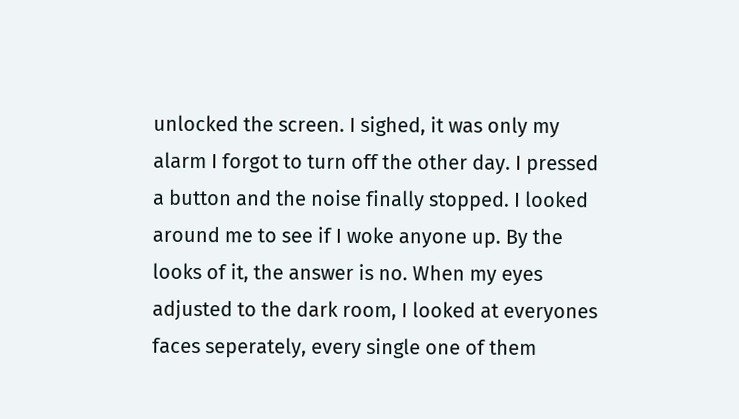unlocked the screen. I sighed, it was only my alarm I forgot to turn off the other day. I pressed a button and the noise finally stopped. I looked around me to see if I woke anyone up. By the looks of it, the answer is no. When my eyes adjusted to the dark room, I looked at everyones faces seperately, every single one of them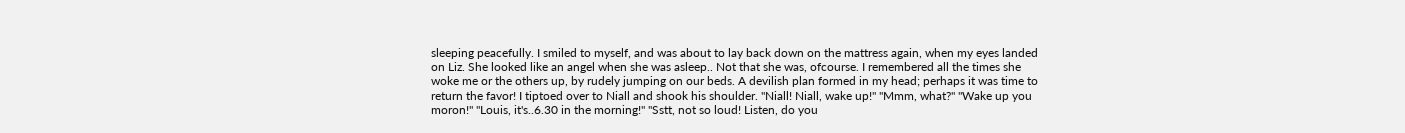sleeping peacefully. I smiled to myself, and was about to lay back down on the mattress again, when my eyes landed on Liz. She looked like an angel when she was asleep.. Not that she was, ofcourse. I remembered all the times she woke me or the others up, by rudely jumping on our beds. A devilish plan formed in my head; perhaps it was time to return the favor! I tiptoed over to Niall and shook his shoulder. "Niall! Niall, wake up!" "Mmm, what?" "Wake up you moron!" "Louis, it's..6.30 in the morning!" "Sstt, not so loud! Listen, do you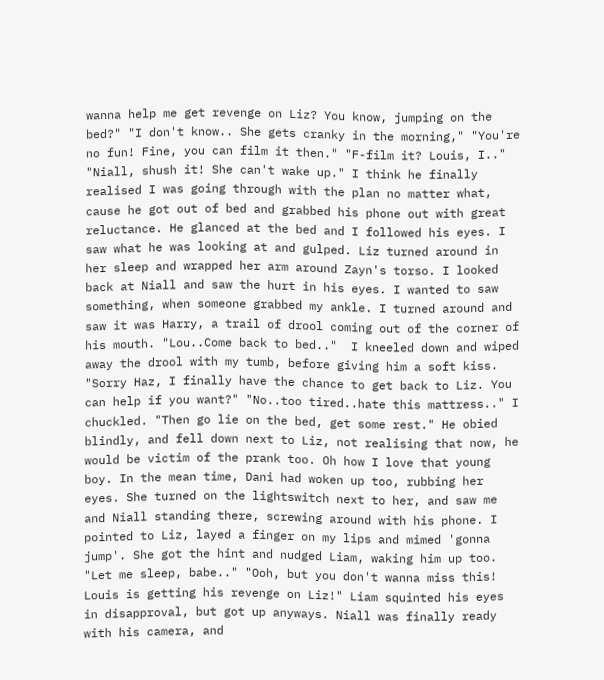wanna help me get revenge on Liz? You know, jumping on the bed?" "I don't know.. She gets cranky in the morning," "You're no fun! Fine, you can film it then." "F-film it? Louis, I.." "Niall, shush it! She can't wake up." I think he finally realised I was going through with the plan no matter what, cause he got out of bed and grabbed his phone out with great reluctance. He glanced at the bed and I followed his eyes. I saw what he was looking at and gulped. Liz turned around in her sleep and wrapped her arm around Zayn's torso. I looked back at Niall and saw the hurt in his eyes. I wanted to saw something, when someone grabbed my ankle. I turned around and saw it was Harry, a trail of drool coming out of the corner of his mouth. "Lou..Come back to bed.."  I kneeled down and wiped away the drool with my tumb, before giving him a soft kiss. "Sorry Haz, I finally have the chance to get back to Liz. You can help if you want?" "No..too tired..hate this mattress.." I chuckled. "Then go lie on the bed, get some rest." He obied blindly, and fell down next to Liz, not realising that now, he would be victim of the prank too. Oh how I love that young boy. In the mean time, Dani had woken up too, rubbing her eyes. She turned on the lightswitch next to her, and saw me and Niall standing there, screwing around with his phone. I pointed to Liz, layed a finger on my lips and mimed 'gonna jump'. She got the hint and nudged Liam, waking him up too. "Let me sleep, babe.." "Ooh, but you don't wanna miss this! Louis is getting his revenge on Liz!" Liam squinted his eyes in disapproval, but got up anyways. Niall was finally ready with his camera, and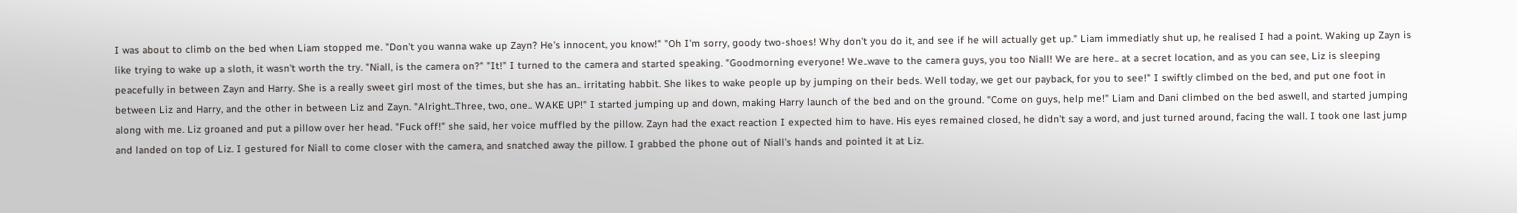I was about to climb on the bed when Liam stopped me. "Don't you wanna wake up Zayn? He's innocent, you know!" "Oh I'm sorry, goody two-shoes! Why don't you do it, and see if he will actually get up." Liam immediatly shut up, he realised I had a point. Waking up Zayn is like trying to wake up a sloth, it wasn't worth the try. "Niall, is the camera on?" "It!" I turned to the camera and started speaking. "Goodmorning everyone! We..wave to the camera guys, you too Niall! We are here.. at a secret location, and as you can see, Liz is sleeping peacefully in between Zayn and Harry. She is a really sweet girl most of the times, but she has an.. irritating habbit. She likes to wake people up by jumping on their beds. Well today, we get our payback, for you to see!" I swiftly climbed on the bed, and put one foot in between Liz and Harry, and the other in between Liz and Zayn. "Alright..Three, two, one.. WAKE UP!" I started jumping up and down, making Harry launch of the bed and on the ground. "Come on guys, help me!" Liam and Dani climbed on the bed aswell, and started jumping along with me. Liz groaned and put a pillow over her head. "Fuck off!" she said, her voice muffled by the pillow. Zayn had the exact reaction I expected him to have. His eyes remained closed, he didn't say a word, and just turned around, facing the wall. I took one last jump and landed on top of Liz. I gestured for Niall to come closer with the camera, and snatched away the pillow. I grabbed the phone out of Niall's hands and pointed it at Liz.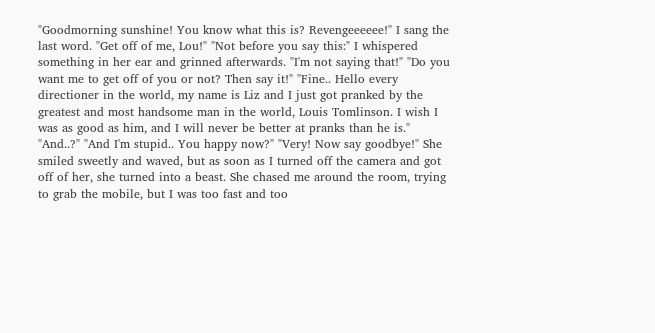"Goodmorning sunshine! You know what this is? Revengeeeeee!" I sang the last word. "Get off of me, Lou!" "Not before you say this:" I whispered something in her ear and grinned afterwards. "I'm not saying that!" "Do you want me to get off of you or not? Then say it!" "Fine.. Hello every directioner in the world, my name is Liz and I just got pranked by the greatest and most handsome man in the world, Louis Tomlinson. I wish I was as good as him, and I will never be better at pranks than he is." "And..?" "And I'm stupid.. You happy now?" "Very! Now say goodbye!" She smiled sweetly and waved, but as soon as I turned off the camera and got off of her, she turned into a beast. She chased me around the room, trying to grab the mobile, but I was too fast and too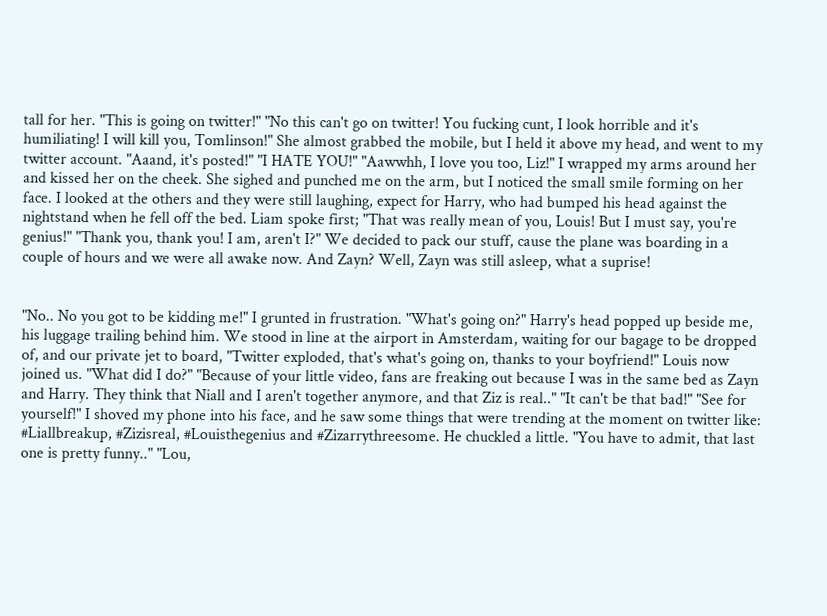tall for her. "This is going on twitter!" "No this can't go on twitter! You fucking cunt, I look horrible and it's humiliating! I will kill you, Tomlinson!" She almost grabbed the mobile, but I held it above my head, and went to my twitter account. "Aaand, it's posted!" "I HATE YOU!" "Aawwhh, I love you too, Liz!" I wrapped my arms around her and kissed her on the cheek. She sighed and punched me on the arm, but I noticed the small smile forming on her face. I looked at the others and they were still laughing, expect for Harry, who had bumped his head against the nightstand when he fell off the bed. Liam spoke first; "That was really mean of you, Louis! But I must say, you're genius!" "Thank you, thank you! I am, aren't I?" We decided to pack our stuff, cause the plane was boarding in a couple of hours and we were all awake now. And Zayn? Well, Zayn was still asleep, what a suprise!


"No.. No you got to be kidding me!" I grunted in frustration. "What's going on?" Harry's head popped up beside me, his luggage trailing behind him. We stood in line at the airport in Amsterdam, waiting for our bagage to be dropped of, and our private jet to board, "Twitter exploded, that's what's going on, thanks to your boyfriend!" Louis now joined us. "What did I do?" "Because of your little video, fans are freaking out because I was in the same bed as Zayn and Harry. They think that Niall and I aren't together anymore, and that Ziz is real.." "It can't be that bad!" "See for yourself!" I shoved my phone into his face, and he saw some things that were trending at the moment on twitter like: #Liallbreakup, #Zizisreal, #Louisthegenius and #Zizarrythreesome. He chuckled a little. "You have to admit, that last one is pretty funny.." "Lou,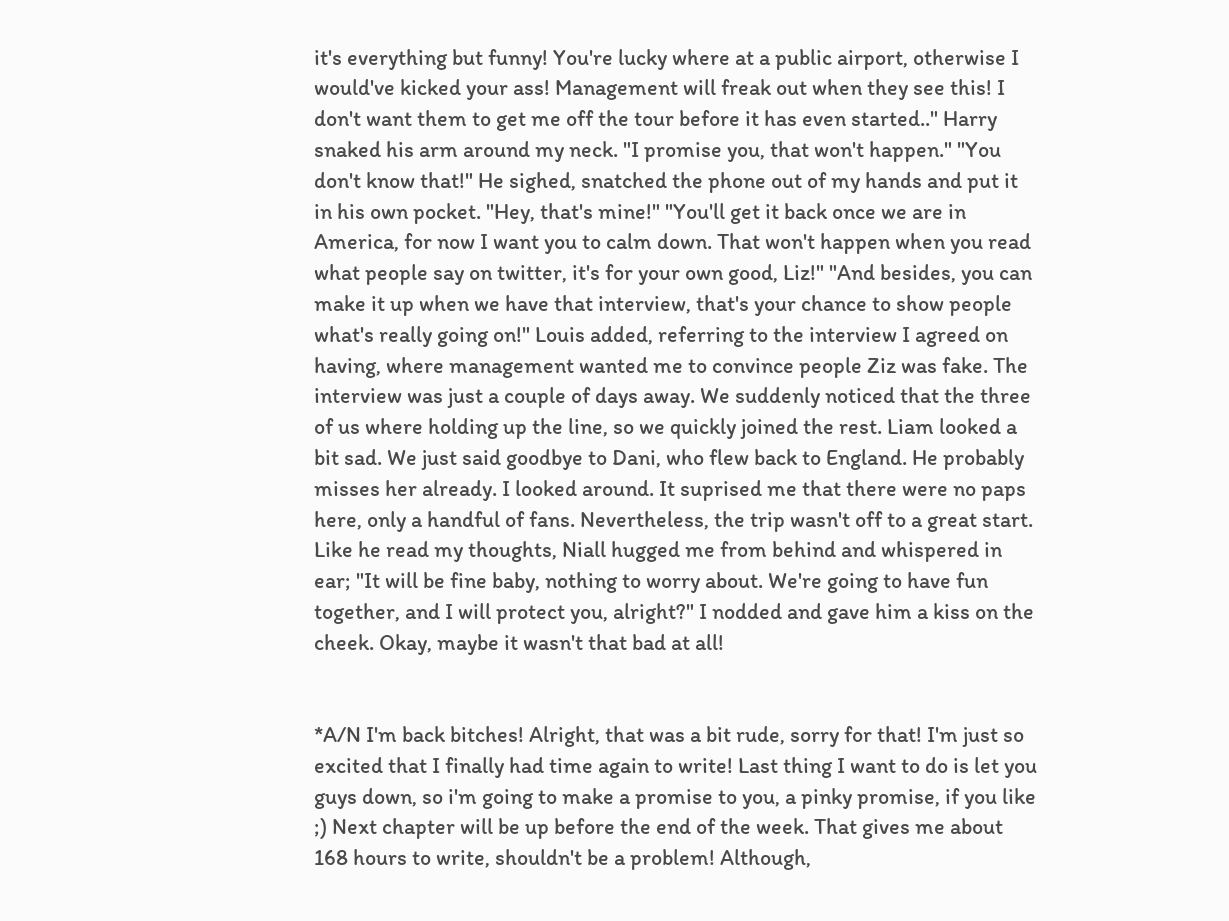it's everything but funny! You're lucky where at a public airport, otherwise I would've kicked your ass! Management will freak out when they see this! I don't want them to get me off the tour before it has even started.." Harry snaked his arm around my neck. "I promise you, that won't happen." "You don't know that!" He sighed, snatched the phone out of my hands and put it in his own pocket. "Hey, that's mine!" "You'll get it back once we are in America, for now I want you to calm down. That won't happen when you read what people say on twitter, it's for your own good, Liz!" "And besides, you can make it up when we have that interview, that's your chance to show people what's really going on!" Louis added, referring to the interview I agreed on having, where management wanted me to convince people Ziz was fake. The interview was just a couple of days away. We suddenly noticed that the three of us where holding up the line, so we quickly joined the rest. Liam looked a bit sad. We just said goodbye to Dani, who flew back to England. He probably misses her already. I looked around. It suprised me that there were no paps here, only a handful of fans. Nevertheless, the trip wasn't off to a great start. Like he read my thoughts, Niall hugged me from behind and whispered in ear; "It will be fine baby, nothing to worry about. We're going to have fun together, and I will protect you, alright?" I nodded and gave him a kiss on the cheek. Okay, maybe it wasn't that bad at all!


*A/N I'm back bitches! Alright, that was a bit rude, sorry for that! I'm just so excited that I finally had time again to write! Last thing I want to do is let you guys down, so i'm going to make a promise to you, a pinky promise, if you like ;) Next chapter will be up before the end of the week. That gives me about 168 hours to write, shouldn't be a problem! Although,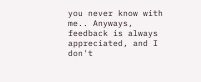you never know with me.. Anyways, feedback is always appreciated, and I don't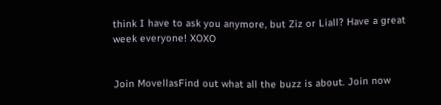think I have to ask you anymore, but Ziz or Liall? Have a great week everyone! XOXO


Join MovellasFind out what all the buzz is about. Join now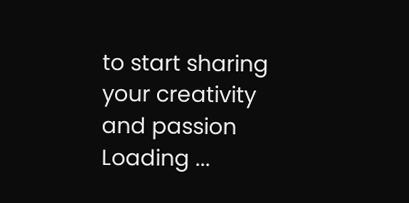to start sharing your creativity and passion
Loading ...